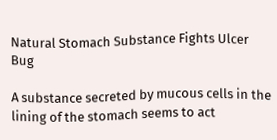Natural Stomach Substance Fights Ulcer Bug

A substance secreted by mucous cells in the lining of the stomach seems to act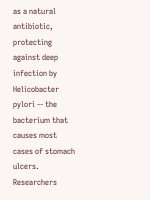as a natural antibiotic, protecting against deep infection by Helicobacter pylori -- the bacterium that causes most cases of stomach ulcers. Researchers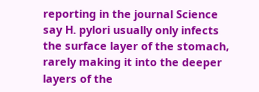reporting in the journal Science say H. pylori usually only infects the surface layer of the stomach, rarely making it into the deeper layers of the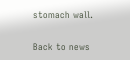stomach wall.

Back to news